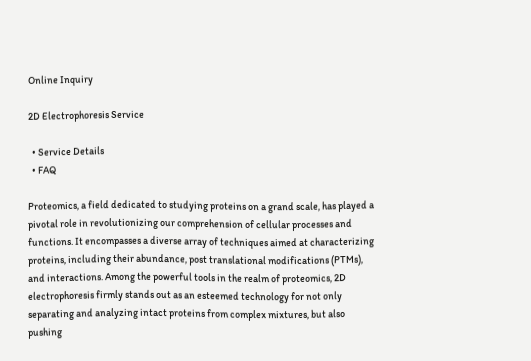Online Inquiry

2D Electrophoresis Service

  • Service Details
  • FAQ

Proteomics, a field dedicated to studying proteins on a grand scale, has played a pivotal role in revolutionizing our comprehension of cellular processes and functions. It encompasses a diverse array of techniques aimed at characterizing proteins, including their abundance, post translational modifications (PTMs), and interactions. Among the powerful tools in the realm of proteomics, 2D electrophoresis firmly stands out as an esteemed technology for not only separating and analyzing intact proteins from complex mixtures, but also pushing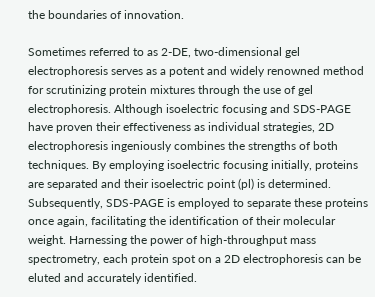the boundaries of innovation.

Sometimes referred to as 2-DE, two-dimensional gel electrophoresis serves as a potent and widely renowned method for scrutinizing protein mixtures through the use of gel electrophoresis. Although isoelectric focusing and SDS-PAGE have proven their effectiveness as individual strategies, 2D electrophoresis ingeniously combines the strengths of both techniques. By employing isoelectric focusing initially, proteins are separated and their isoelectric point (pl) is determined. Subsequently, SDS-PAGE is employed to separate these proteins once again, facilitating the identification of their molecular weight. Harnessing the power of high-throughput mass spectrometry, each protein spot on a 2D electrophoresis can be eluted and accurately identified.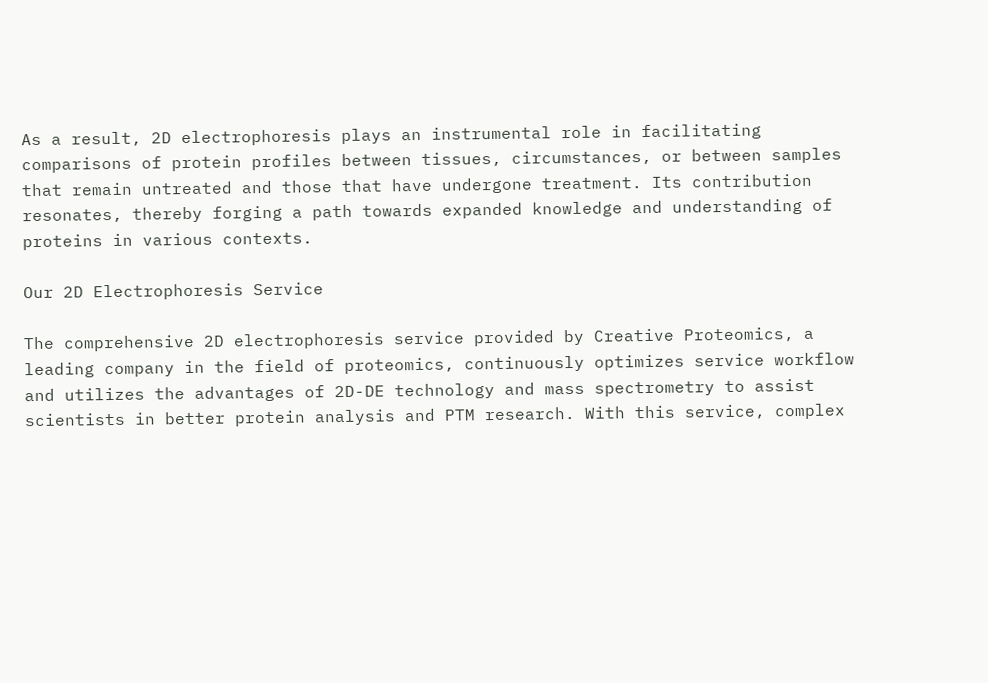As a result, 2D electrophoresis plays an instrumental role in facilitating comparisons of protein profiles between tissues, circumstances, or between samples that remain untreated and those that have undergone treatment. Its contribution resonates, thereby forging a path towards expanded knowledge and understanding of proteins in various contexts.

Our 2D Electrophoresis Service

The comprehensive 2D electrophoresis service provided by Creative Proteomics, a leading company in the field of proteomics, continuously optimizes service workflow and utilizes the advantages of 2D-DE technology and mass spectrometry to assist scientists in better protein analysis and PTM research. With this service, complex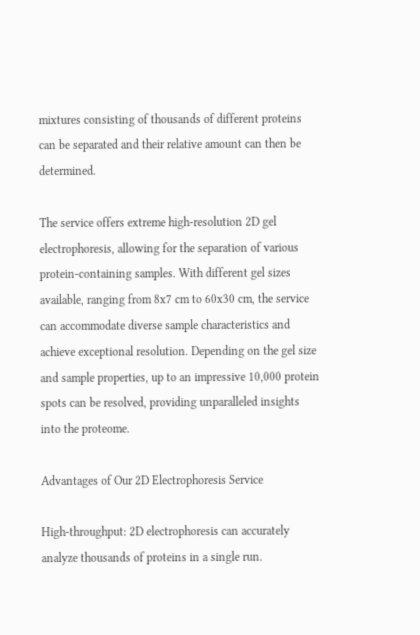mixtures consisting of thousands of different proteins can be separated and their relative amount can then be determined.

The service offers extreme high-resolution 2D gel electrophoresis, allowing for the separation of various protein-containing samples. With different gel sizes available, ranging from 8x7 cm to 60x30 cm, the service can accommodate diverse sample characteristics and achieve exceptional resolution. Depending on the gel size and sample properties, up to an impressive 10,000 protein spots can be resolved, providing unparalleled insights into the proteome.

Advantages of Our 2D Electrophoresis Service

High-throughput: 2D electrophoresis can accurately analyze thousands of proteins in a single run.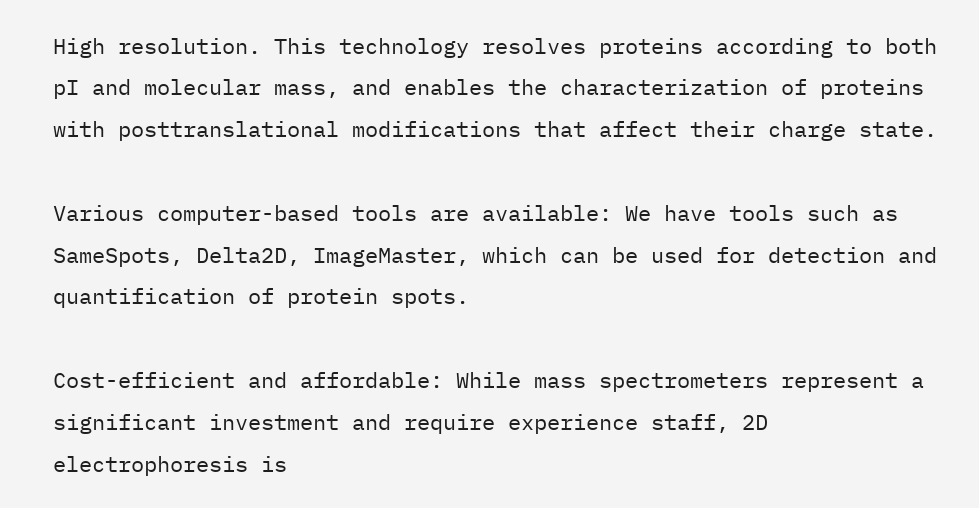High resolution. This technology resolves proteins according to both pI and molecular mass, and enables the characterization of proteins with posttranslational modifications that affect their charge state.

Various computer-based tools are available: We have tools such as SameSpots, Delta2D, ImageMaster, which can be used for detection and quantification of protein spots.

Cost-efficient and affordable: While mass spectrometers represent a significant investment and require experience staff, 2D electrophoresis is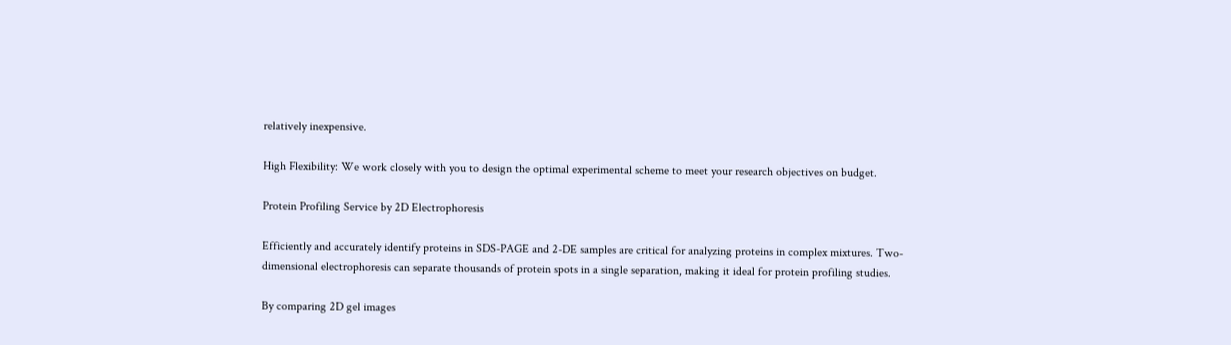relatively inexpensive.

High Flexibility: We work closely with you to design the optimal experimental scheme to meet your research objectives on budget.

Protein Profiling Service by 2D Electrophoresis

Efficiently and accurately identify proteins in SDS-PAGE and 2-DE samples are critical for analyzing proteins in complex mixtures. Two-dimensional electrophoresis can separate thousands of protein spots in a single separation, making it ideal for protein profiling studies.

By comparing 2D gel images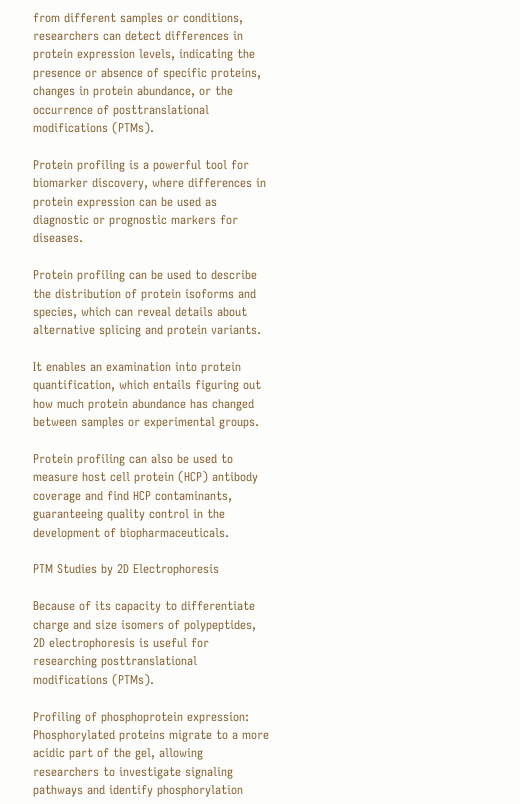from different samples or conditions, researchers can detect differences in protein expression levels, indicating the presence or absence of specific proteins, changes in protein abundance, or the occurrence of posttranslational modifications (PTMs).

Protein profiling is a powerful tool for biomarker discovery, where differences in protein expression can be used as diagnostic or prognostic markers for diseases.

Protein profiling can be used to describe the distribution of protein isoforms and species, which can reveal details about alternative splicing and protein variants.

It enables an examination into protein quantification, which entails figuring out how much protein abundance has changed between samples or experimental groups.

Protein profiling can also be used to measure host cell protein (HCP) antibody coverage and find HCP contaminants, guaranteeing quality control in the development of biopharmaceuticals.

PTM Studies by 2D Electrophoresis

Because of its capacity to differentiate charge and size isomers of polypeptides, 2D electrophoresis is useful for researching posttranslational modifications (PTMs).

Profiling of phosphoprotein expression: Phosphorylated proteins migrate to a more acidic part of the gel, allowing researchers to investigate signaling pathways and identify phosphorylation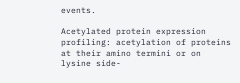events.

Acetylated protein expression profiling: acetylation of proteins at their amino termini or on lysine side-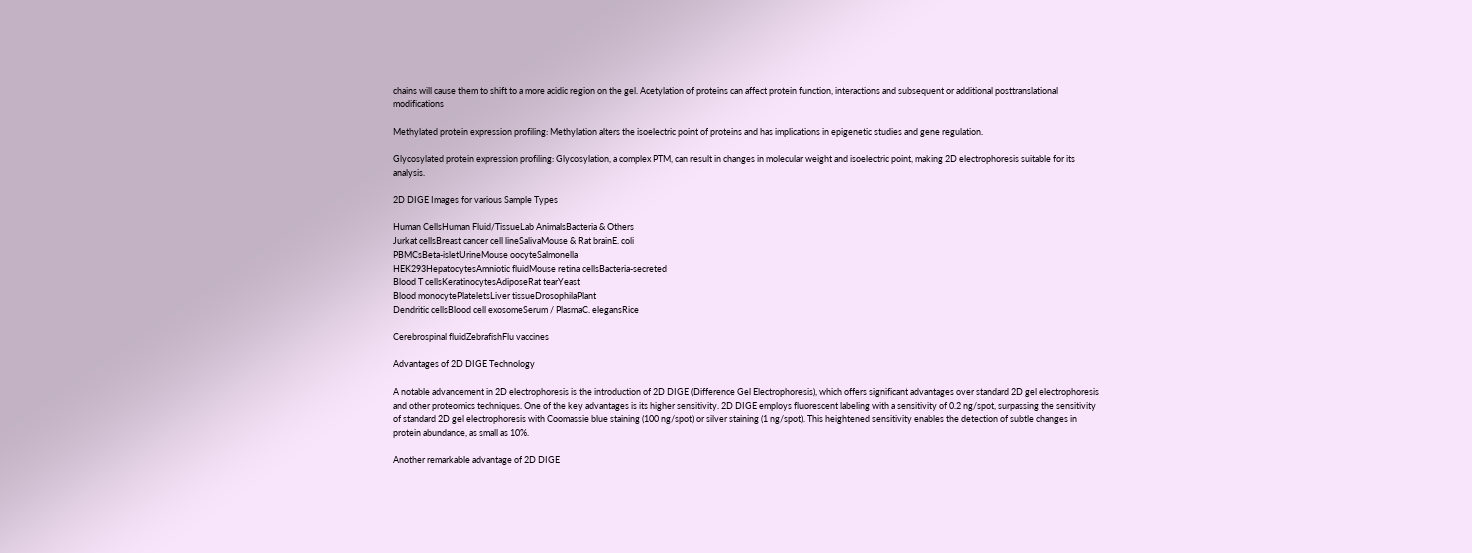chains will cause them to shift to a more acidic region on the gel. Acetylation of proteins can affect protein function, interactions and subsequent or additional posttranslational modifications

Methylated protein expression profiling: Methylation alters the isoelectric point of proteins and has implications in epigenetic studies and gene regulation.

Glycosylated protein expression profiling: Glycosylation, a complex PTM, can result in changes in molecular weight and isoelectric point, making 2D electrophoresis suitable for its analysis.

2D DIGE Images for various Sample Types

Human CellsHuman Fluid/TissueLab AnimalsBacteria & Others
Jurkat cellsBreast cancer cell lineSalivaMouse & Rat brainE. coli
PBMCsBeta-isletUrineMouse oocyteSalmonella
HEK293HepatocytesAmniotic fluidMouse retina cellsBacteria-secreted
Blood T cellsKeratinocytesAdiposeRat tearYeast
Blood monocytePlateletsLiver tissueDrosophilaPlant
Dendritic cellsBlood cell exosomeSerum / PlasmaC. elegansRice

Cerebrospinal fluidZebrafishFlu vaccines

Advantages of 2D DIGE Technology

A notable advancement in 2D electrophoresis is the introduction of 2D DIGE (Difference Gel Electrophoresis), which offers significant advantages over standard 2D gel electrophoresis and other proteomics techniques. One of the key advantages is its higher sensitivity. 2D DIGE employs fluorescent labeling with a sensitivity of 0.2 ng/spot, surpassing the sensitivity of standard 2D gel electrophoresis with Coomassie blue staining (100 ng/spot) or silver staining (1 ng/spot). This heightened sensitivity enables the detection of subtle changes in protein abundance, as small as 10%.

Another remarkable advantage of 2D DIGE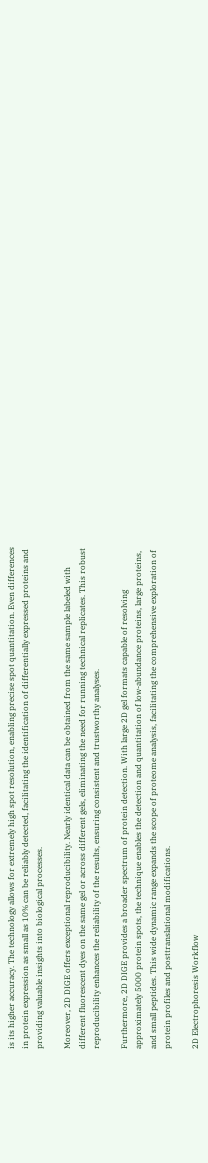is its higher accuracy. The technology allows for extremely high spot resolution, enabling precise spot quantitation. Even differences in protein expression as small as 10% can be reliably detected, facilitating the identification of differentially expressed proteins and providing valuable insights into biological processes.

Moreover, 2D DIGE offers exceptional reproducibility. Nearly identical data can be obtained from the same sample labeled with different fluorescent dyes on the same gel or across different gels, eliminating the need for running technical replicates. This robust reproducibility enhances the reliability of the results, ensuring consistent and trustworthy analyses.

Furthermore, 2D DIGE provides a broader spectrum of protein detection. With large 2D gel formats capable of resolving approximately 5000 protein spots, the technique enables the detection and quantitation of low-abundance proteins, large proteins, and small peptides. This wide dynamic range expands the scope of proteome analysis, facilitating the comprehensive exploration of protein profiles and posttranslational modifications.

2D Electrophoresis Workflow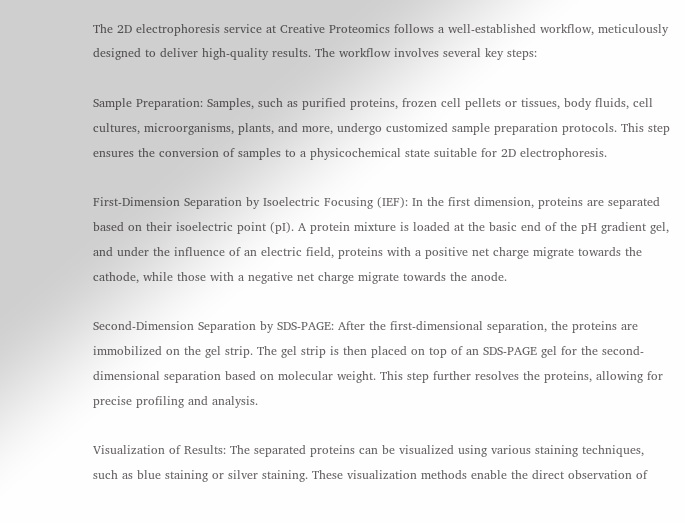The 2D electrophoresis service at Creative Proteomics follows a well-established workflow, meticulously designed to deliver high-quality results. The workflow involves several key steps:

Sample Preparation: Samples, such as purified proteins, frozen cell pellets or tissues, body fluids, cell cultures, microorganisms, plants, and more, undergo customized sample preparation protocols. This step ensures the conversion of samples to a physicochemical state suitable for 2D electrophoresis.

First-Dimension Separation by Isoelectric Focusing (IEF): In the first dimension, proteins are separated based on their isoelectric point (pI). A protein mixture is loaded at the basic end of the pH gradient gel, and under the influence of an electric field, proteins with a positive net charge migrate towards the cathode, while those with a negative net charge migrate towards the anode.

Second-Dimension Separation by SDS-PAGE: After the first-dimensional separation, the proteins are immobilized on the gel strip. The gel strip is then placed on top of an SDS-PAGE gel for the second-dimensional separation based on molecular weight. This step further resolves the proteins, allowing for precise profiling and analysis.

Visualization of Results: The separated proteins can be visualized using various staining techniques, such as blue staining or silver staining. These visualization methods enable the direct observation of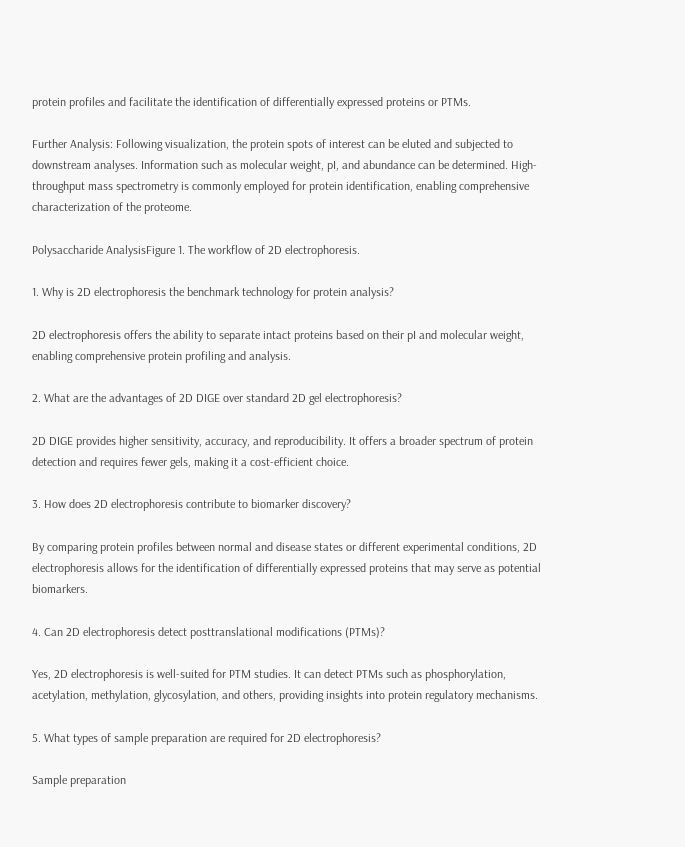protein profiles and facilitate the identification of differentially expressed proteins or PTMs.

Further Analysis: Following visualization, the protein spots of interest can be eluted and subjected to downstream analyses. Information such as molecular weight, pI, and abundance can be determined. High-throughput mass spectrometry is commonly employed for protein identification, enabling comprehensive characterization of the proteome.

Polysaccharide AnalysisFigure 1. The workflow of 2D electrophoresis.

1. Why is 2D electrophoresis the benchmark technology for protein analysis?

2D electrophoresis offers the ability to separate intact proteins based on their pI and molecular weight, enabling comprehensive protein profiling and analysis.

2. What are the advantages of 2D DIGE over standard 2D gel electrophoresis?

2D DIGE provides higher sensitivity, accuracy, and reproducibility. It offers a broader spectrum of protein detection and requires fewer gels, making it a cost-efficient choice.

3. How does 2D electrophoresis contribute to biomarker discovery?

By comparing protein profiles between normal and disease states or different experimental conditions, 2D electrophoresis allows for the identification of differentially expressed proteins that may serve as potential biomarkers.

4. Can 2D electrophoresis detect posttranslational modifications (PTMs)?

Yes, 2D electrophoresis is well-suited for PTM studies. It can detect PTMs such as phosphorylation, acetylation, methylation, glycosylation, and others, providing insights into protein regulatory mechanisms.

5. What types of sample preparation are required for 2D electrophoresis?

Sample preparation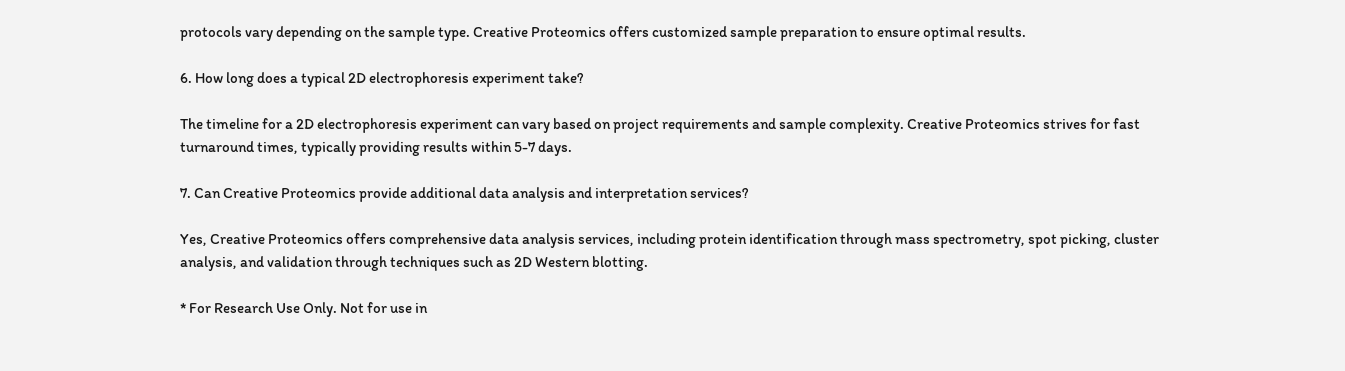protocols vary depending on the sample type. Creative Proteomics offers customized sample preparation to ensure optimal results.

6. How long does a typical 2D electrophoresis experiment take?

The timeline for a 2D electrophoresis experiment can vary based on project requirements and sample complexity. Creative Proteomics strives for fast turnaround times, typically providing results within 5-7 days.

7. Can Creative Proteomics provide additional data analysis and interpretation services?

Yes, Creative Proteomics offers comprehensive data analysis services, including protein identification through mass spectrometry, spot picking, cluster analysis, and validation through techniques such as 2D Western blotting.

* For Research Use Only. Not for use in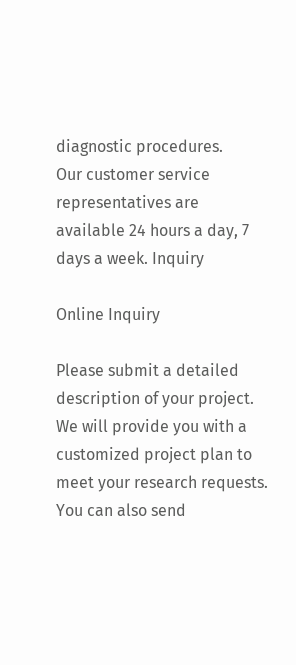diagnostic procedures.
Our customer service representatives are available 24 hours a day, 7 days a week. Inquiry

Online Inquiry

Please submit a detailed description of your project. We will provide you with a customized project plan to meet your research requests. You can also send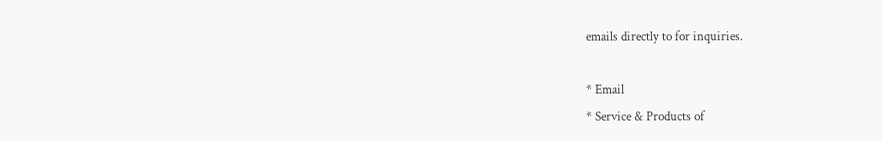emails directly to for inquiries.

* Email
* Service & Products of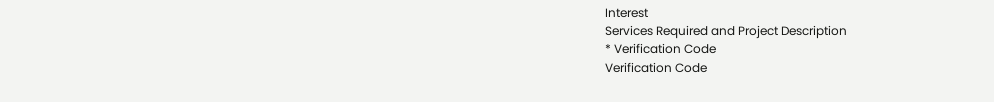Interest
Services Required and Project Description
* Verification Code
Verification Code